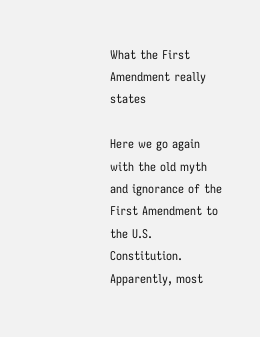What the First Amendment really states

Here we go again with the old myth and ignorance of the First Amendment to the U.S. Constitution. Apparently, most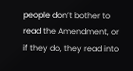people don’t bother to read the Amendment, or if they do, they read into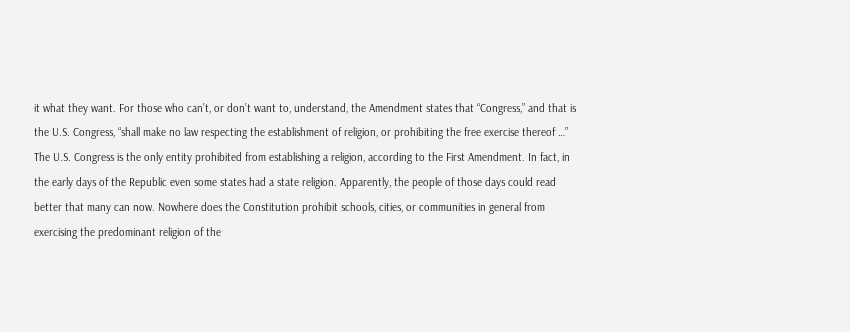it what they want. For those who can’t, or don’t want to, understand, the Amendment states that “Congress,” and that is the U.S. Congress, “shall make no law respecting the establishment of religion, or prohibiting the free exercise thereof …” The U.S. Congress is the only entity prohibited from establishing a religion, according to the First Amendment. In fact, in the early days of the Republic even some states had a state religion. Apparently, the people of those days could read better that many can now. Nowhere does the Constitution prohibit schools, cities, or communities in general from exercising the predominant religion of the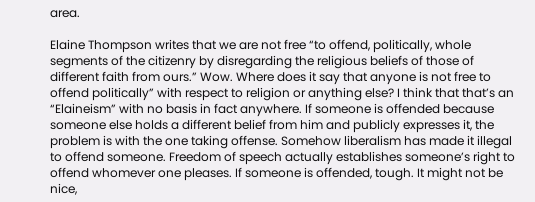area.

Elaine Thompson writes that we are not free “to offend, politically, whole segments of the citizenry by disregarding the religious beliefs of those of different faith from ours.” Wow. Where does it say that anyone is not free to offend politically” with respect to religion or anything else? I think that that’s an “Elaineism” with no basis in fact anywhere. If someone is offended because someone else holds a different belief from him and publicly expresses it, the problem is with the one taking offense. Somehow liberalism has made it illegal to offend someone. Freedom of speech actually establishes someone’s right to offend whomever one pleases. If someone is offended, tough. It might not be nice,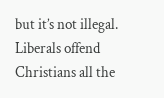but it’s not illegal. Liberals offend Christians all the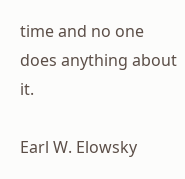time and no one does anything about it.

Earl W. Elowsky